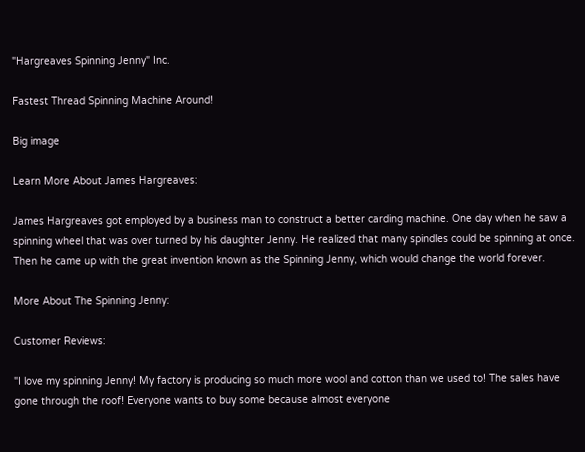"Hargreaves Spinning Jenny" Inc.

Fastest Thread Spinning Machine Around!

Big image

Learn More About James Hargreaves:

James Hargreaves got employed by a business man to construct a better carding machine. One day when he saw a spinning wheel that was over turned by his daughter Jenny. He realized that many spindles could be spinning at once. Then he came up with the great invention known as the Spinning Jenny, which would change the world forever.

More About The Spinning Jenny:

Customer Reviews:

"I love my spinning Jenny! My factory is producing so much more wool and cotton than we used to! The sales have gone through the roof! Everyone wants to buy some because almost everyone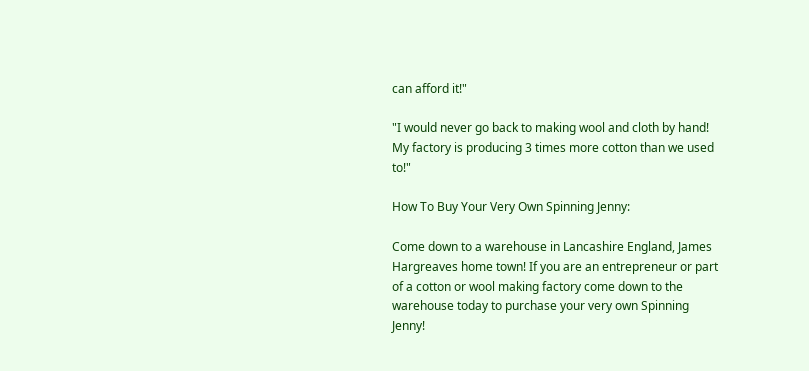can afford it!"

"I would never go back to making wool and cloth by hand! My factory is producing 3 times more cotton than we used to!"

How To Buy Your Very Own Spinning Jenny:

Come down to a warehouse in Lancashire England, James Hargreaves home town! If you are an entrepreneur or part of a cotton or wool making factory come down to the warehouse today to purchase your very own Spinning Jenny!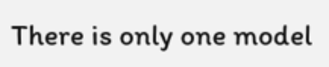There is only one model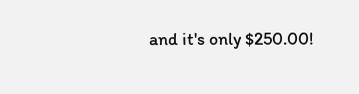and it's only $250.00!